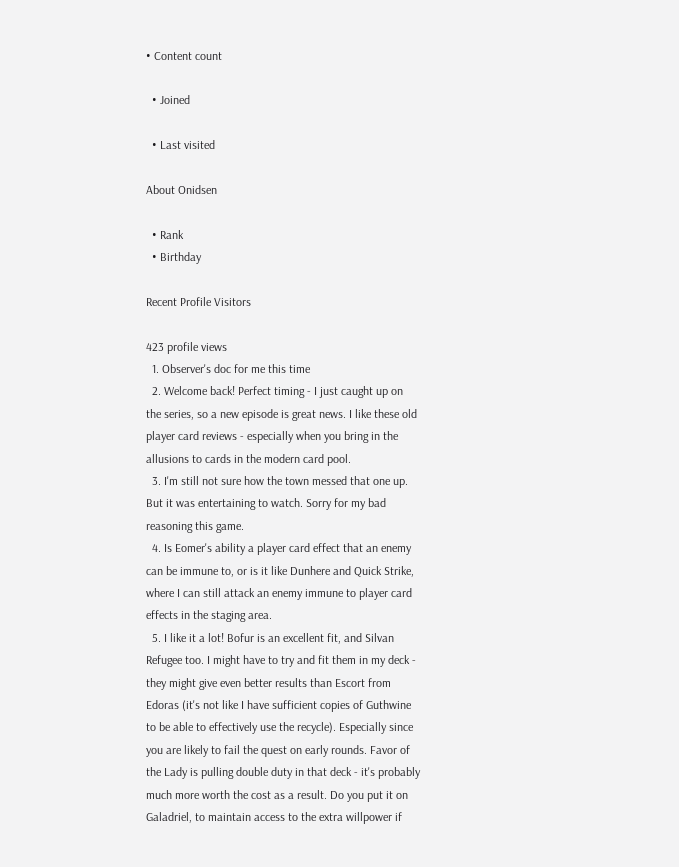• Content count

  • Joined

  • Last visited

About Onidsen

  • Rank
  • Birthday

Recent Profile Visitors

423 profile views
  1. Observer's doc for me this time
  2. Welcome back! Perfect timing - I just caught up on the series, so a new episode is great news. I like these old player card reviews - especially when you bring in the allusions to cards in the modern card pool.
  3. I'm still not sure how the town messed that one up. But it was entertaining to watch. Sorry for my bad reasoning this game.
  4. Is Eomer's ability a player card effect that an enemy can be immune to, or is it like Dunhere and Quick Strike, where I can still attack an enemy immune to player card effects in the staging area.
  5. I like it a lot! Bofur is an excellent fit, and Silvan Refugee too. I might have to try and fit them in my deck - they might give even better results than Escort from Edoras (it's not like I have sufficient copies of Guthwine to be able to effectively use the recycle). Especially since you are likely to fail the quest on early rounds. Favor of the Lady is pulling double duty in that deck - it's probably much more worth the cost as a result. Do you put it on Galadriel, to maintain access to the extra willpower if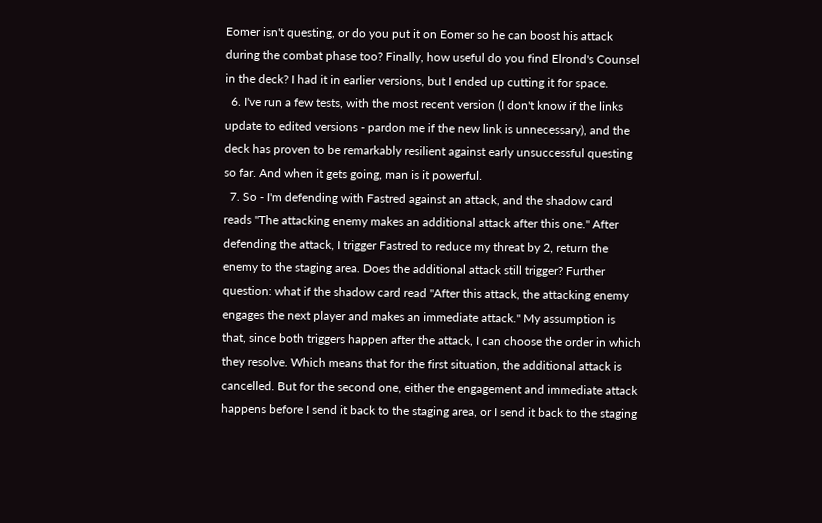Eomer isn't questing, or do you put it on Eomer so he can boost his attack during the combat phase too? Finally, how useful do you find Elrond's Counsel in the deck? I had it in earlier versions, but I ended up cutting it for space.
  6. I've run a few tests, with the most recent version (I don't know if the links update to edited versions - pardon me if the new link is unnecessary), and the deck has proven to be remarkably resilient against early unsuccessful questing so far. And when it gets going, man is it powerful.
  7. So - I'm defending with Fastred against an attack, and the shadow card reads "The attacking enemy makes an additional attack after this one." After defending the attack, I trigger Fastred to reduce my threat by 2, return the enemy to the staging area. Does the additional attack still trigger? Further question: what if the shadow card read "After this attack, the attacking enemy engages the next player and makes an immediate attack." My assumption is that, since both triggers happen after the attack, I can choose the order in which they resolve. Which means that for the first situation, the additional attack is cancelled. But for the second one, either the engagement and immediate attack happens before I send it back to the staging area, or I send it back to the staging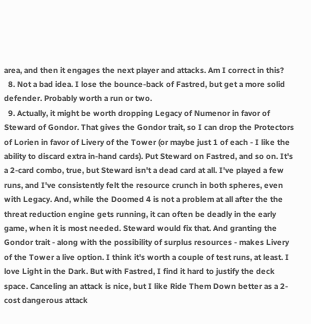area, and then it engages the next player and attacks. Am I correct in this?
  8. Not a bad idea. I lose the bounce-back of Fastred, but get a more solid defender. Probably worth a run or two.
  9. Actually, it might be worth dropping Legacy of Numenor in favor of Steward of Gondor. That gives the Gondor trait, so I can drop the Protectors of Lorien in favor of Livery of the Tower (or maybe just 1 of each - I like the ability to discard extra in-hand cards). Put Steward on Fastred, and so on. It's a 2-card combo, true, but Steward isn't a dead card at all. I've played a few runs, and I've consistently felt the resource crunch in both spheres, even with Legacy. And, while the Doomed 4 is not a problem at all after the the threat reduction engine gets running, it can often be deadly in the early game, when it is most needed. Steward would fix that. And granting the Gondor trait - along with the possibility of surplus resources - makes Livery of the Tower a live option. I think it's worth a couple of test runs, at least. I love Light in the Dark. But with Fastred, I find it hard to justify the deck space. Canceling an attack is nice, but I like Ride Them Down better as a 2-cost dangerous attack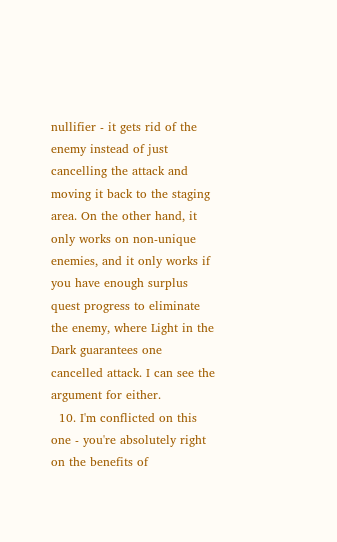nullifier - it gets rid of the enemy instead of just cancelling the attack and moving it back to the staging area. On the other hand, it only works on non-unique enemies, and it only works if you have enough surplus quest progress to eliminate the enemy, where Light in the Dark guarantees one cancelled attack. I can see the argument for either.
  10. I'm conflicted on this one - you're absolutely right on the benefits of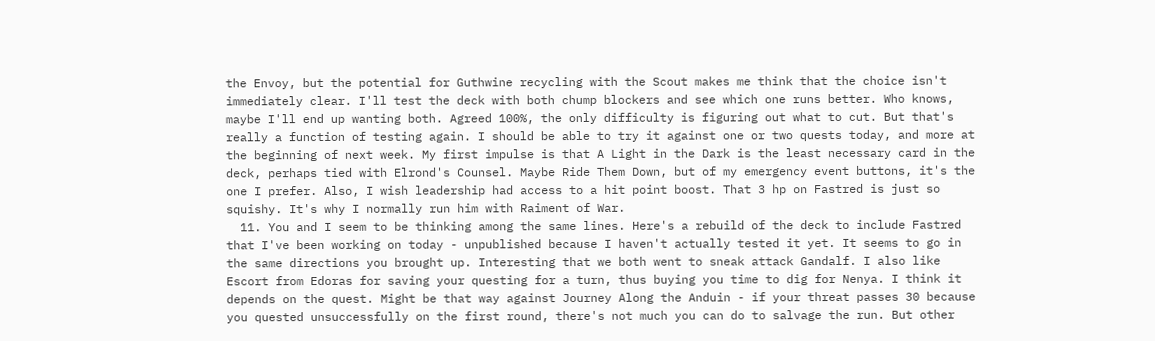the Envoy, but the potential for Guthwine recycling with the Scout makes me think that the choice isn't immediately clear. I'll test the deck with both chump blockers and see which one runs better. Who knows, maybe I'll end up wanting both. Agreed 100%, the only difficulty is figuring out what to cut. But that's really a function of testing again. I should be able to try it against one or two quests today, and more at the beginning of next week. My first impulse is that A Light in the Dark is the least necessary card in the deck, perhaps tied with Elrond's Counsel. Maybe Ride Them Down, but of my emergency event buttons, it's the one I prefer. Also, I wish leadership had access to a hit point boost. That 3 hp on Fastred is just so squishy. It's why I normally run him with Raiment of War.
  11. You and I seem to be thinking among the same lines. Here's a rebuild of the deck to include Fastred that I've been working on today - unpublished because I haven't actually tested it yet. It seems to go in the same directions you brought up. Interesting that we both went to sneak attack Gandalf. I also like Escort from Edoras for saving your questing for a turn, thus buying you time to dig for Nenya. I think it depends on the quest. Might be that way against Journey Along the Anduin - if your threat passes 30 because you quested unsuccessfully on the first round, there's not much you can do to salvage the run. But other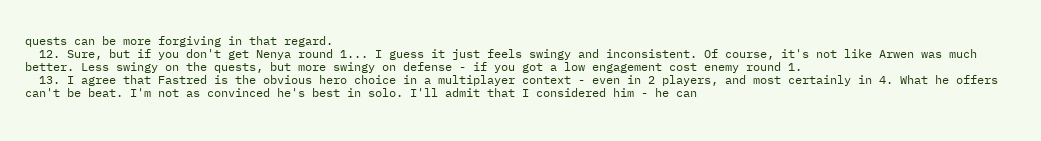quests can be more forgiving in that regard.
  12. Sure, but if you don't get Nenya round 1... I guess it just feels swingy and inconsistent. Of course, it's not like Arwen was much better. Less swingy on the quests, but more swingy on defense - if you got a low engagement cost enemy round 1.
  13. I agree that Fastred is the obvious hero choice in a multiplayer context - even in 2 players, and most certainly in 4. What he offers can't be beat. I'm not as convinced he's best in solo. I'll admit that I considered him - he can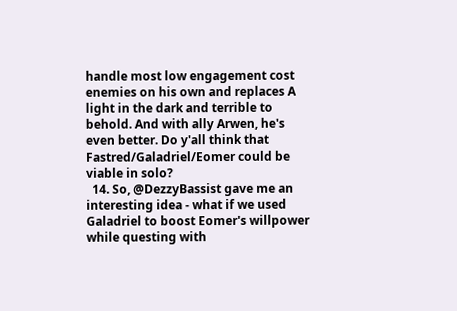handle most low engagement cost enemies on his own and replaces A light in the dark and terrible to behold. And with ally Arwen, he's even better. Do y'all think that Fastred/Galadriel/Eomer could be viable in solo?
  14. So, @DezzyBassist gave me an interesting idea - what if we used Galadriel to boost Eomer's willpower while questing with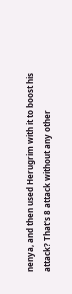nenya, and then used Herugrim with it to boost his attack? That's 8 attack without any other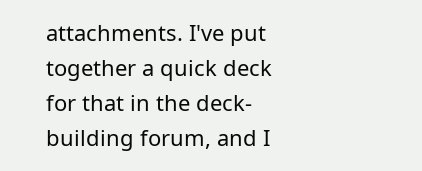attachments. I've put together a quick deck for that in the deck-building forum, and I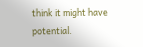think it might have potential.